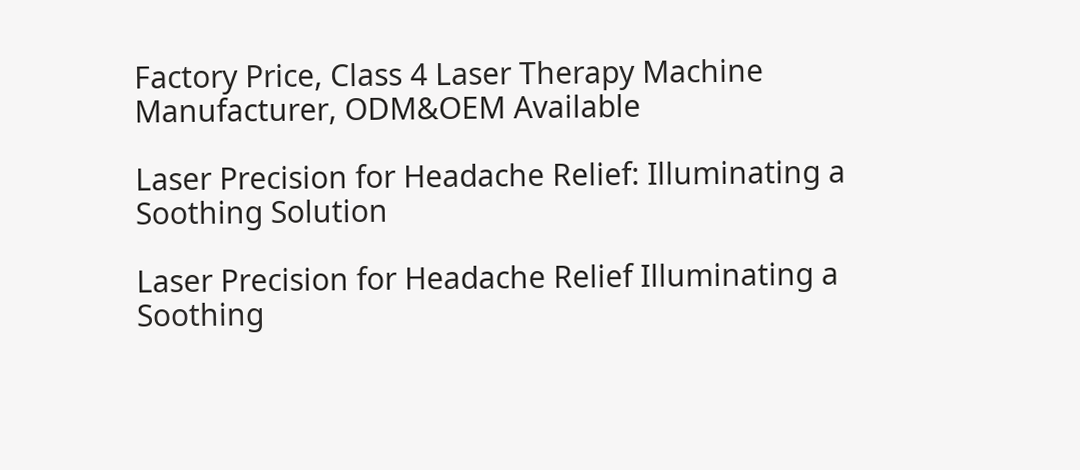Factory Price, Class 4 Laser Therapy Machine Manufacturer, ODM&OEM Available

Laser Precision for Headache Relief: Illuminating a Soothing Solution

Laser Precision for Headache Relief Illuminating a Soothing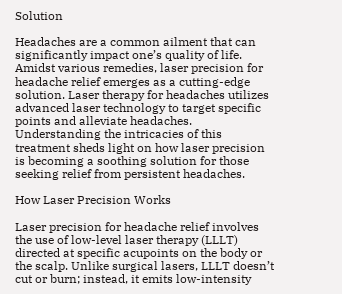Solution

Headaches are a common ailment that can significantly impact one’s quality of life. Amidst various remedies, laser precision for headache relief emerges as a cutting-edge solution. Laser therapy for headaches utilizes advanced laser technology to target specific points and alleviate headaches. Understanding the intricacies of this treatment sheds light on how laser precision is becoming a soothing solution for those seeking relief from persistent headaches.

How Laser Precision Works

Laser precision for headache relief involves the use of low-level laser therapy (LLLT) directed at specific acupoints on the body or the scalp. Unlike surgical lasers, LLLT doesn’t cut or burn; instead, it emits low-intensity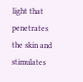light that penetrates the skin and stimulates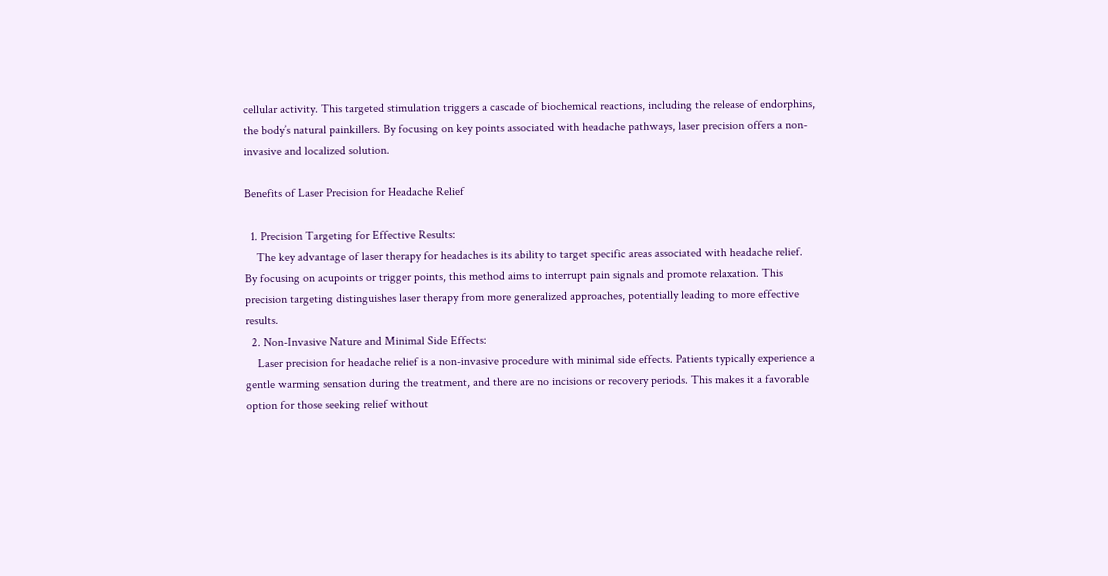cellular activity. This targeted stimulation triggers a cascade of biochemical reactions, including the release of endorphins, the body’s natural painkillers. By focusing on key points associated with headache pathways, laser precision offers a non-invasive and localized solution.

Benefits of Laser Precision for Headache Relief

  1. Precision Targeting for Effective Results:
    The key advantage of laser therapy for headaches is its ability to target specific areas associated with headache relief. By focusing on acupoints or trigger points, this method aims to interrupt pain signals and promote relaxation. This precision targeting distinguishes laser therapy from more generalized approaches, potentially leading to more effective results.
  2. Non-Invasive Nature and Minimal Side Effects:
    Laser precision for headache relief is a non-invasive procedure with minimal side effects. Patients typically experience a gentle warming sensation during the treatment, and there are no incisions or recovery periods. This makes it a favorable option for those seeking relief without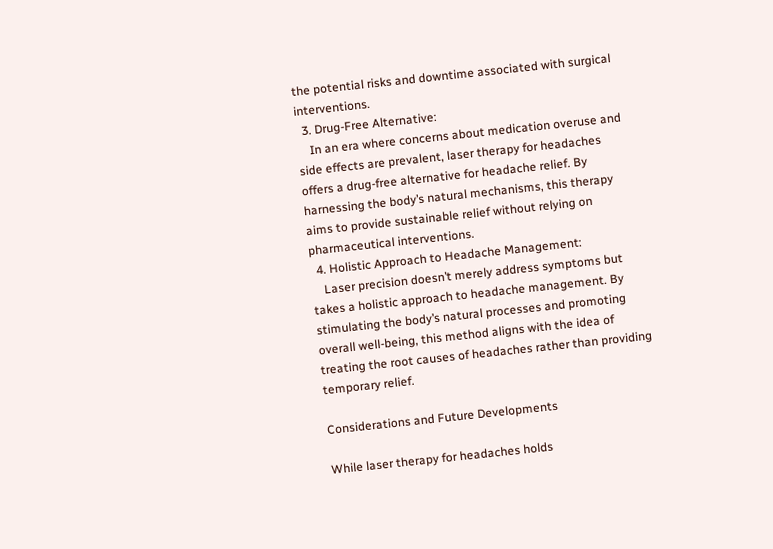the potential risks and downtime associated with surgical interventions.
  3. Drug-Free Alternative:
    In an era where concerns about medication overuse and side effects are prevalent, laser therapy for headaches offers a drug-free alternative for headache relief. By harnessing the body’s natural mechanisms, this therapy aims to provide sustainable relief without relying on pharmaceutical interventions.
  4. Holistic Approach to Headache Management:
    Laser precision doesn’t merely address symptoms but takes a holistic approach to headache management. By stimulating the body’s natural processes and promoting overall well-being, this method aligns with the idea of treating the root causes of headaches rather than providing temporary relief.

Considerations and Future Developments

While laser therapy for headaches holds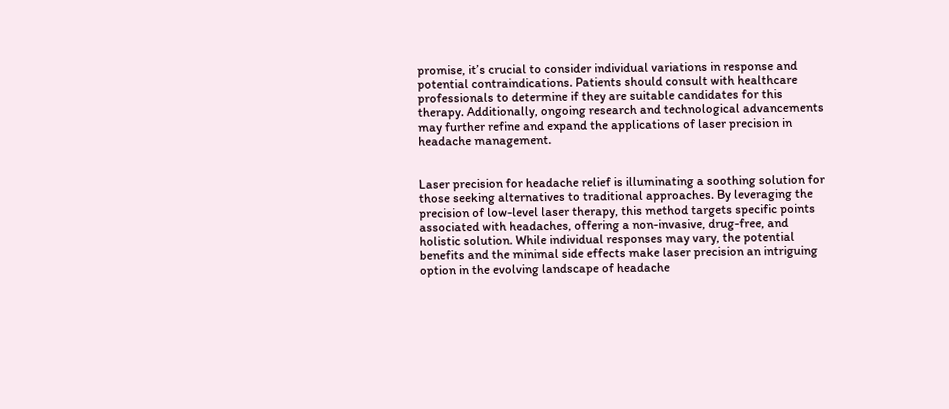promise, it’s crucial to consider individual variations in response and potential contraindications. Patients should consult with healthcare professionals to determine if they are suitable candidates for this therapy. Additionally, ongoing research and technological advancements may further refine and expand the applications of laser precision in headache management.


Laser precision for headache relief is illuminating a soothing solution for those seeking alternatives to traditional approaches. By leveraging the precision of low-level laser therapy, this method targets specific points associated with headaches, offering a non-invasive, drug-free, and holistic solution. While individual responses may vary, the potential benefits and the minimal side effects make laser precision an intriguing option in the evolving landscape of headache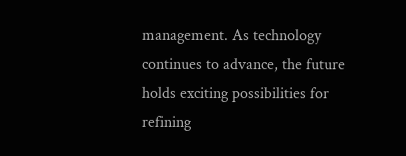management. As technology continues to advance, the future holds exciting possibilities for refining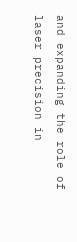and expanding the role of laser precision in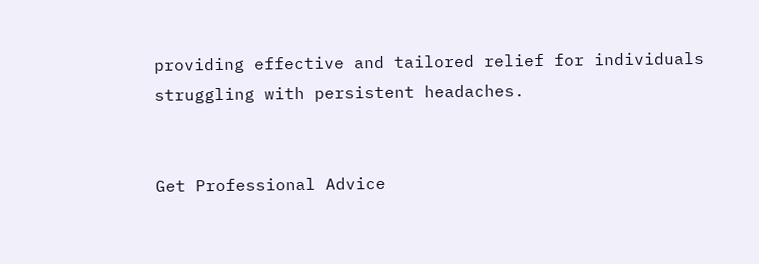providing effective and tailored relief for individuals struggling with persistent headaches.


Get Professional Advice